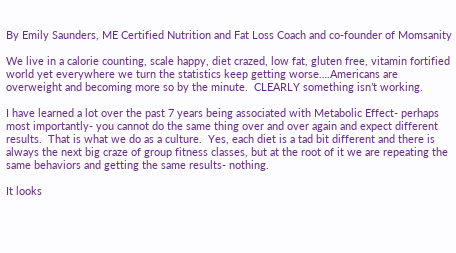By Emily Saunders, ME Certified Nutrition and Fat Loss Coach and co-founder of Momsanity

We live in a calorie counting, scale happy, diet crazed, low fat, gluten free, vitamin fortified  world yet everywhere we turn the statistics keep getting worse….Americans are overweight and becoming more so by the minute.  CLEARLY something isn’t working.

I have learned a lot over the past 7 years being associated with Metabolic Effect- perhaps most importantly- you cannot do the same thing over and over again and expect different results.  That is what we do as a culture.  Yes, each diet is a tad bit different and there is always the next big craze of group fitness classes, but at the root of it we are repeating the same behaviors and getting the same results- nothing.

It looks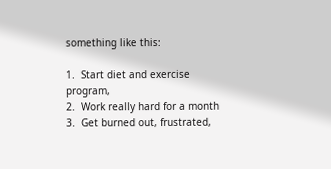something like this:

1.  Start diet and exercise program,
2.  Work really hard for a month
3.  Get burned out, frustrated,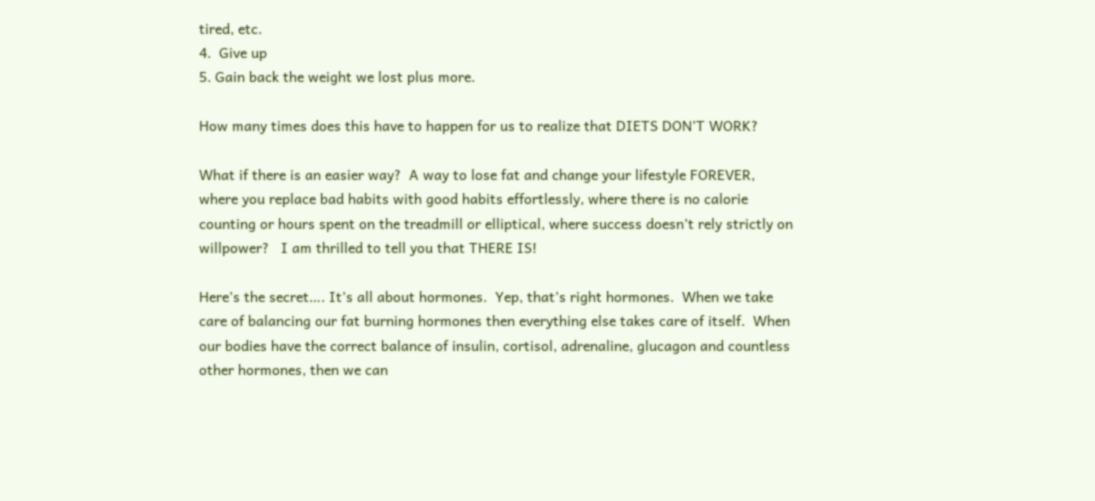tired, etc.
4.  Give up
5. Gain back the weight we lost plus more.

How many times does this have to happen for us to realize that DIETS DON’T WORK?

What if there is an easier way?  A way to lose fat and change your lifestyle FOREVER, where you replace bad habits with good habits effortlessly, where there is no calorie counting or hours spent on the treadmill or elliptical, where success doesn’t rely strictly on willpower?   I am thrilled to tell you that THERE IS!

Here’s the secret…. It’s all about hormones.  Yep, that’s right hormones.  When we take care of balancing our fat burning hormones then everything else takes care of itself.  When our bodies have the correct balance of insulin, cortisol, adrenaline, glucagon and countless other hormones, then we can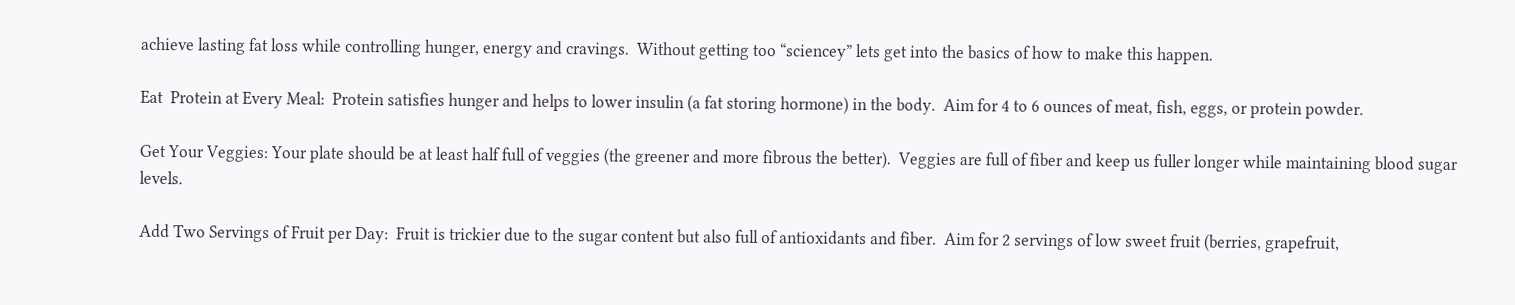achieve lasting fat loss while controlling hunger, energy and cravings.  Without getting too “sciencey” lets get into the basics of how to make this happen.

Eat  Protein at Every Meal:  Protein satisfies hunger and helps to lower insulin (a fat storing hormone) in the body.  Aim for 4 to 6 ounces of meat, fish, eggs, or protein powder.

Get Your Veggies: Your plate should be at least half full of veggies (the greener and more fibrous the better).  Veggies are full of fiber and keep us fuller longer while maintaining blood sugar levels.

Add Two Servings of Fruit per Day:  Fruit is trickier due to the sugar content but also full of antioxidants and fiber.  Aim for 2 servings of low sweet fruit (berries, grapefruit,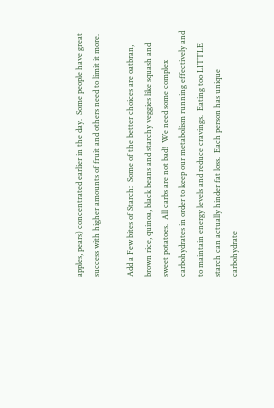apples, pears) concentrated earlier in the day.  Some people have great success with higher amounts of fruit and others need to limit it more.

Add a Few bites of Starch:  Some of the better choices are oatbran, brown rice, quinoa, black beans and starchy veggies like squash and sweet potatoes.  All carbs are not bad!  We need some complex carbohydrates in order to keep our metabolism running effectively and to maintain energy levels and reduce cravings.  Eating too LITTLE starch can actually hinder fat loss.  Each person has unique carbohydrate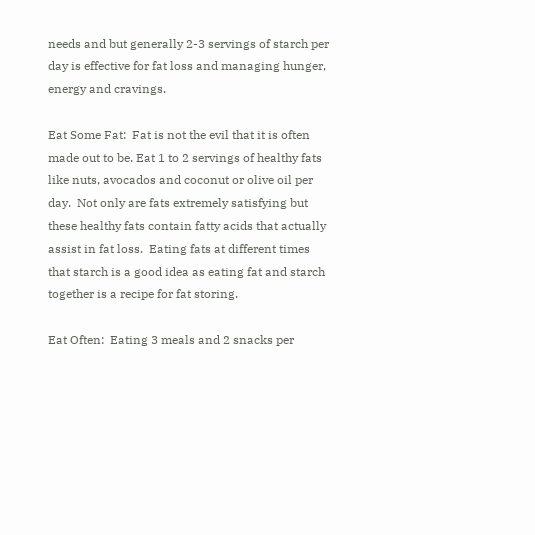needs and but generally 2-3 servings of starch per day is effective for fat loss and managing hunger, energy and cravings.

Eat Some Fat:  Fat is not the evil that it is often made out to be. Eat 1 to 2 servings of healthy fats like nuts, avocados and coconut or olive oil per day.  Not only are fats extremely satisfying but these healthy fats contain fatty acids that actually assist in fat loss.  Eating fats at different times that starch is a good idea as eating fat and starch together is a recipe for fat storing.

Eat Often:  Eating 3 meals and 2 snacks per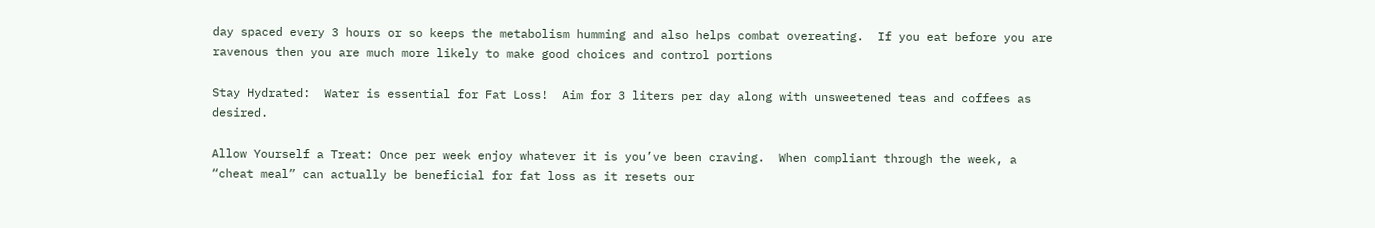day spaced every 3 hours or so keeps the metabolism humming and also helps combat overeating.  If you eat before you are ravenous then you are much more likely to make good choices and control portions

Stay Hydrated:  Water is essential for Fat Loss!  Aim for 3 liters per day along with unsweetened teas and coffees as desired.

Allow Yourself a Treat: Once per week enjoy whatever it is you’ve been craving.  When compliant through the week, a “cheat meal” can actually be beneficial for fat loss as it resets our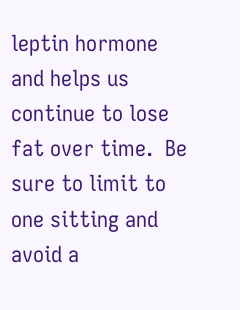leptin hormone and helps us continue to lose fat over time.  Be sure to limit to one sitting and avoid a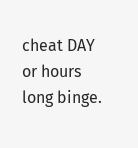cheat DAY or hours long binge.